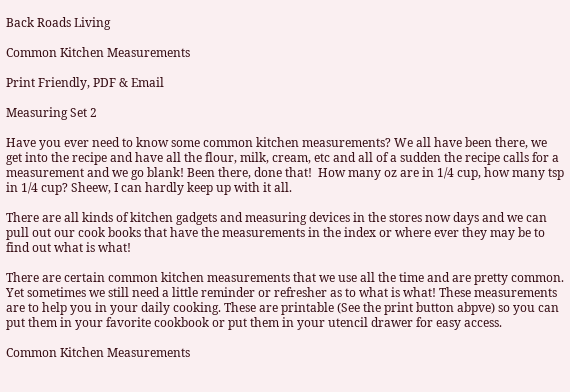Back Roads Living

Common Kitchen Measurements

Print Friendly, PDF & Email

Measuring Set 2

Have you ever need to know some common kitchen measurements? We all have been there, we get into the recipe and have all the flour, milk, cream, etc and all of a sudden the recipe calls for a measurement and we go blank! Been there, done that!  How many oz are in 1/4 cup, how many tsp in 1/4 cup? Sheew, I can hardly keep up with it all.

There are all kinds of kitchen gadgets and measuring devices in the stores now days and we can pull out our cook books that have the measurements in the index or where ever they may be to find out what is what!

There are certain common kitchen measurements that we use all the time and are pretty common. Yet sometimes we still need a little reminder or refresher as to what is what! These measurements are to help you in your daily cooking. These are printable (See the print button abpve) so you can put them in your favorite cookbook or put them in your utencil drawer for easy access.

Common Kitchen Measurements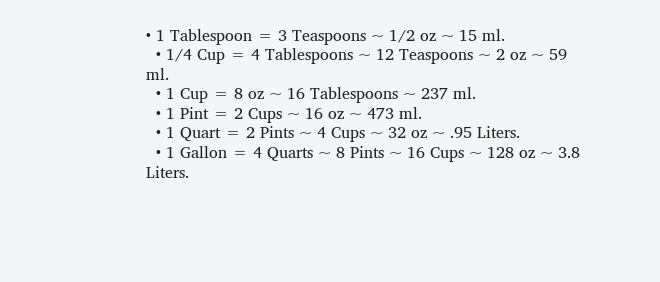• 1 Tablespoon = 3 Teaspoons ~ 1/2 oz ~ 15 ml.
  • 1/4 Cup = 4 Tablespoons ~ 12 Teaspoons ~ 2 oz ~ 59 ml.
  • 1 Cup = 8 oz ~ 16 Tablespoons ~ 237 ml.
  • 1 Pint = 2 Cups ~ 16 oz ~ 473 ml.
  • 1 Quart = 2 Pints ~ 4 Cups ~ 32 oz ~ .95 Liters.
  • 1 Gallon = 4 Quarts ~ 8 Pints ~ 16 Cups ~ 128 oz ~ 3.8 Liters.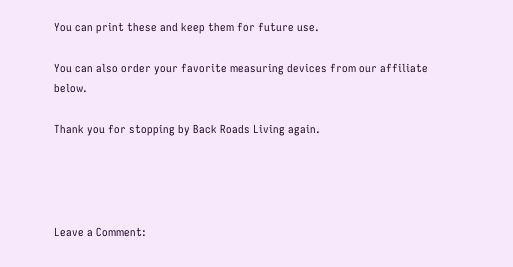You can print these and keep them for future use.

You can also order your favorite measuring devices from our affiliate below.

Thank you for stopping by Back Roads Living again.




Leave a Comment: